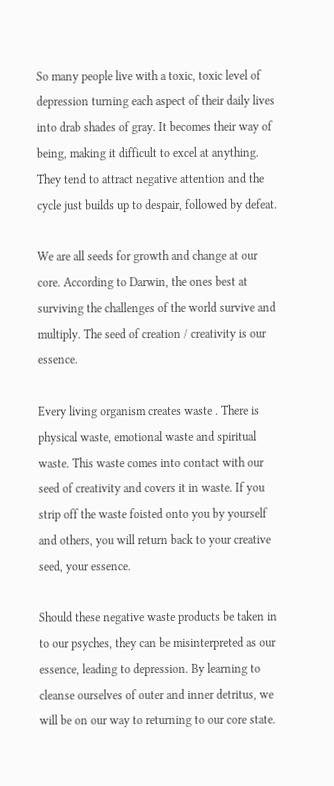So many people live with a toxic, toxic level of depression turning each aspect of their daily lives into drab shades of gray. It becomes their way of being, making it difficult to excel at anything. They tend to attract negative attention and the cycle just builds up to despair, followed by defeat.

We are all seeds for growth and change at our core. According to Darwin, the ones best at surviving the challenges of the world survive and multiply. The seed of creation / creativity is our essence.

Every living organism creates waste . There is physical waste, emotional waste and spiritual waste. This waste comes into contact with our seed of creativity and covers it in waste. If you strip off the waste foisted onto you by yourself and others, you will return back to your creative seed, your essence.

Should these negative waste products be taken in to our psyches, they can be misinterpreted as our essence, leading to depression. By learning to cleanse ourselves of outer and inner detritus, we will be on our way to returning to our core state.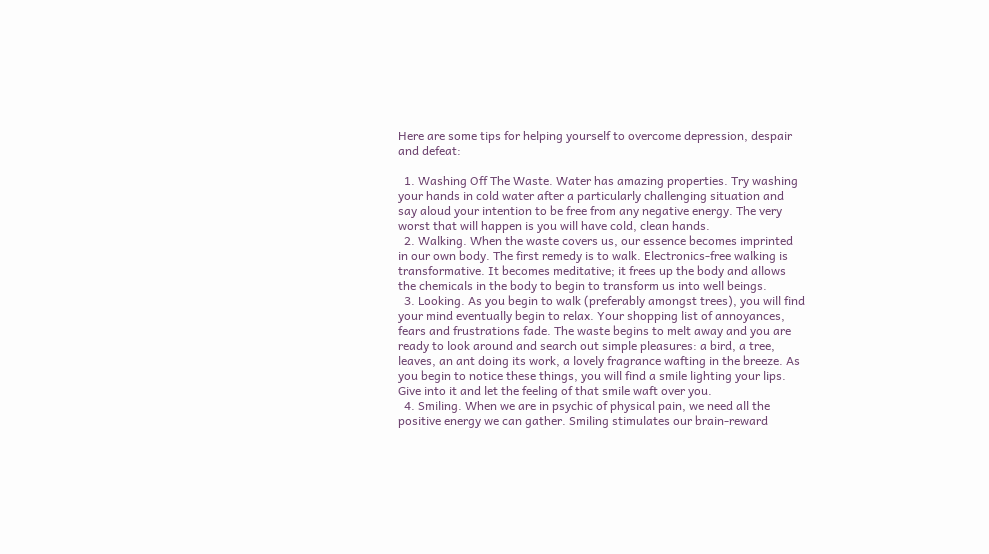Here are some tips for helping yourself to overcome depression, despair and defeat:

  1. Washing Off The Waste. Water has amazing properties. Try washing your hands in cold water after a particularly challenging situation and say aloud your intention to be free from any negative energy. The very worst that will happen is you will have cold, clean hands.
  2. Walking. When the waste covers us, our essence becomes imprinted in our own body. The first remedy is to walk. Electronics-free walking is transformative. It becomes meditative; it frees up the body and allows the chemicals in the body to begin to transform us into well beings.
  3. Looking. As you begin to walk (preferably amongst trees), you will find your mind eventually begin to relax. Your shopping list of annoyances, fears and frustrations fade. The waste begins to melt away and you are ready to look around and search out simple pleasures: a bird, a tree, leaves, an ant doing its work, a lovely fragrance wafting in the breeze. As you begin to notice these things, you will find a smile lighting your lips. Give into it and let the feeling of that smile waft over you.
  4. Smiling. When we are in psychic of physical pain, we need all the positive energy we can gather. Smiling stimulates our brain-reward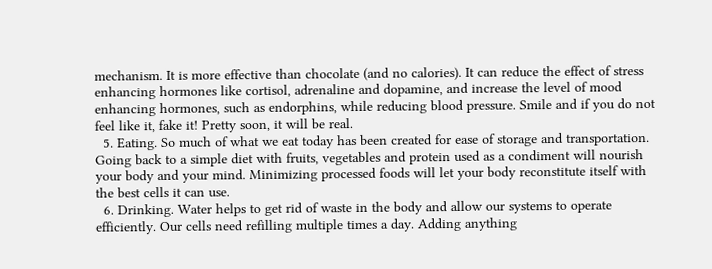mechanism. It is more effective than chocolate (and no calories). It can reduce the effect of stress enhancing hormones like cortisol, adrenaline and dopamine, and increase the level of mood enhancing hormones, such as endorphins, while reducing blood pressure. Smile and if you do not feel like it, fake it! Pretty soon, it will be real.
  5. Eating. So much of what we eat today has been created for ease of storage and transportation. Going back to a simple diet with fruits, vegetables and protein used as a condiment will nourish your body and your mind. Minimizing processed foods will let your body reconstitute itself with the best cells it can use.
  6. Drinking. Water helps to get rid of waste in the body and allow our systems to operate efficiently. Our cells need refilling multiple times a day. Adding anything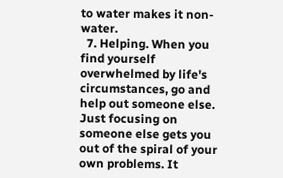to water makes it non-water.
  7. Helping. When you find yourself overwhelmed by life's circumstances, go and help out someone else. Just focusing on someone else gets you out of the spiral of your own problems. It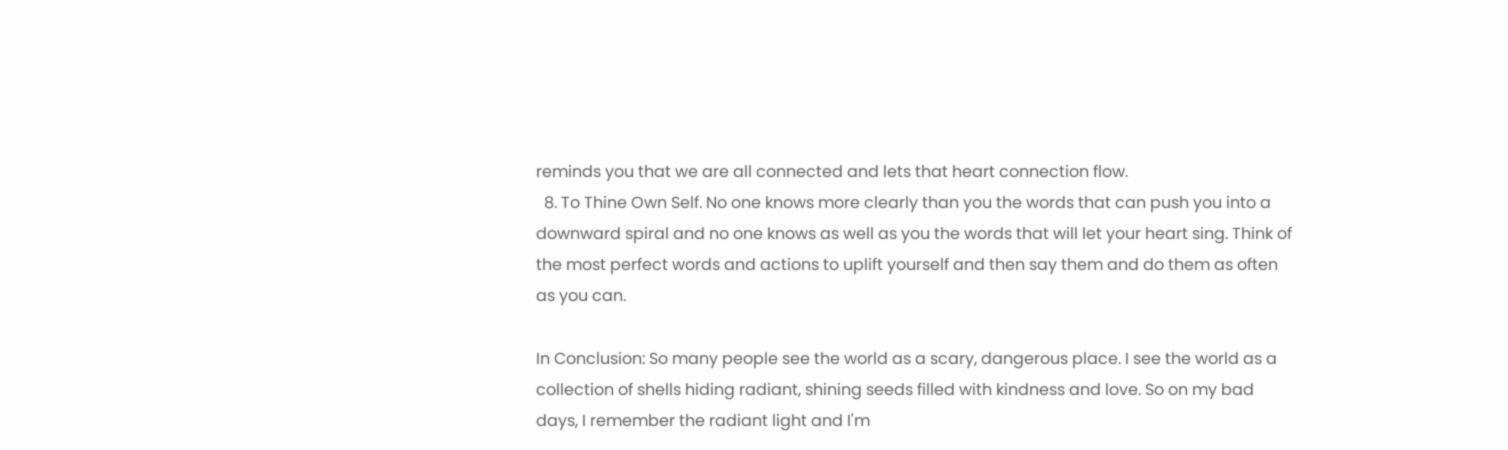reminds you that we are all connected and lets that heart connection flow.
  8. To Thine Own Self. No one knows more clearly than you the words that can push you into a downward spiral and no one knows as well as you the words that will let your heart sing. Think of the most perfect words and actions to uplift yourself and then say them and do them as often as you can.

In Conclusion: So many people see the world as a scary, dangerous place. I see the world as a collection of shells hiding radiant, shining seeds filled with kindness and love. So on my bad days, I remember the radiant light and I'm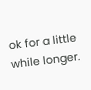ok for a little while longer.